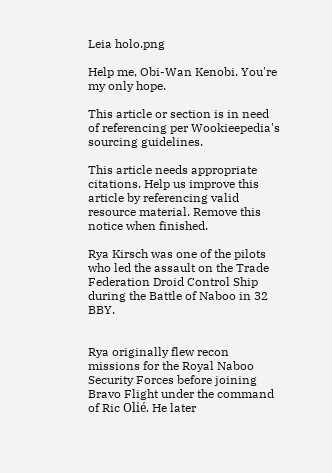Leia holo.png

Help me, Obi-Wan Kenobi. You're my only hope.

This article or section is in need of referencing per Wookieepedia's sourcing guidelines.

This article needs appropriate citations. Help us improve this article by referencing valid resource material. Remove this notice when finished.

Rya Kirsch was one of the pilots who led the assault on the Trade Federation Droid Control Ship during the Battle of Naboo in 32 BBY.


Rya originally flew recon missions for the Royal Naboo Security Forces before joining Bravo Flight under the command of Ric Olié. He later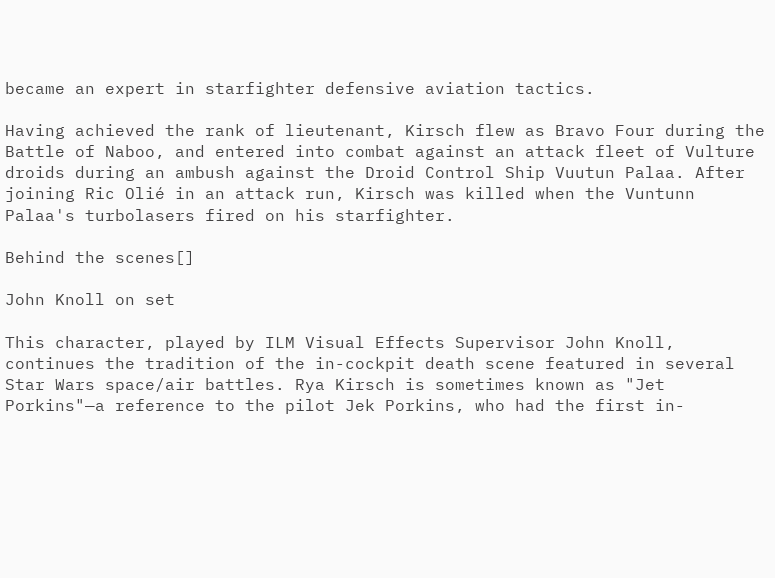became an expert in starfighter defensive aviation tactics.

Having achieved the rank of lieutenant, Kirsch flew as Bravo Four during the Battle of Naboo, and entered into combat against an attack fleet of Vulture droids during an ambush against the Droid Control Ship Vuutun Palaa. After joining Ric Olié in an attack run, Kirsch was killed when the Vuntunn Palaa's turbolasers fired on his starfighter.

Behind the scenes[]

John Knoll on set

This character, played by ILM Visual Effects Supervisor John Knoll, continues the tradition of the in-cockpit death scene featured in several Star Wars space/air battles. Rya Kirsch is sometimes known as "Jet Porkins"—a reference to the pilot Jek Porkins, who had the first in-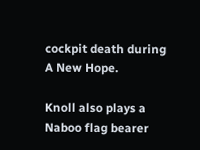cockpit death during A New Hope.

Knoll also plays a Naboo flag bearer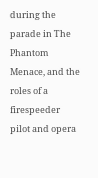during the parade in The Phantom Menace, and the roles of a firespeeder pilot and opera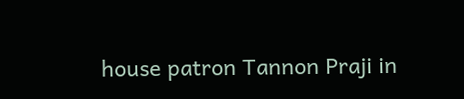house patron Tannon Praji in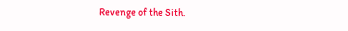Revenge of the Sith.